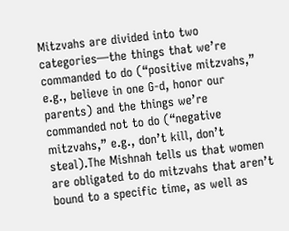Mitzvahs are divided into two categories—the things that we’re commanded to do (“positive mitzvahs,” e.g., believe in one G‑d, honor our parents) and the things we’re commanded not to do (“negative mitzvahs,” e.g., don’t kill, don’t steal).The Mishnah tells us that women are obligated to do mitzvahs that aren’t bound to a specific time, as well as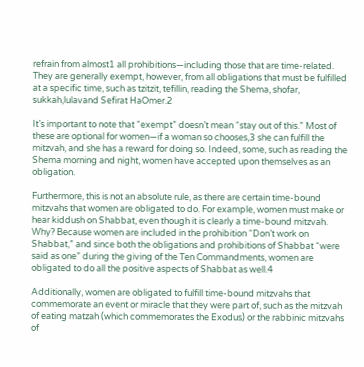refrain from almost1 all prohibitions—including those that are time-related. They are generally exempt, however, from all obligations that must be fulfilled at a specific time, such as tzitzit, tefillin, reading the Shema, shofar, sukkah,lulavand Sefirat HaOmer.2

It’s important to note that “exempt” doesn’t mean “stay out of this.” Most of these are optional for women—if a woman so chooses,3 she can fulfill the mitzvah, and she has a reward for doing so. Indeed, some, such as reading the Shema morning and night, women have accepted upon themselves as an obligation.

Furthermore, this is not an absolute rule, as there are certain time-bound mitzvahs that women are obligated to do. For example, women must make or hear kiddush on Shabbat, even though it is clearly a time-bound mitzvah. Why? Because women are included in the prohibition “Don’t work on Shabbat,” and since both the obligations and prohibitions of Shabbat “were said as one” during the giving of the Ten Commandments, women are obligated to do all the positive aspects of Shabbat as well.4

Additionally, women are obligated to fulfill time-bound mitzvahs that commemorate an event or miracle that they were part of, such as the mitzvah of eating matzah (which commemorates the Exodus) or the rabbinic mitzvahs of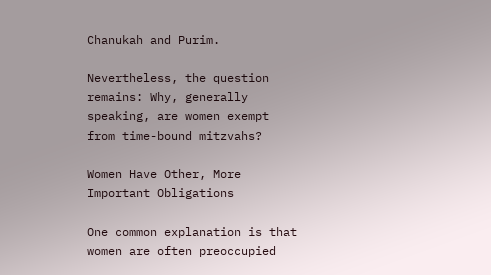Chanukah and Purim.

Nevertheless, the question remains: Why, generally speaking, are women exempt from time-bound mitzvahs?

Women Have Other, More Important Obligations

One common explanation is that women are often preoccupied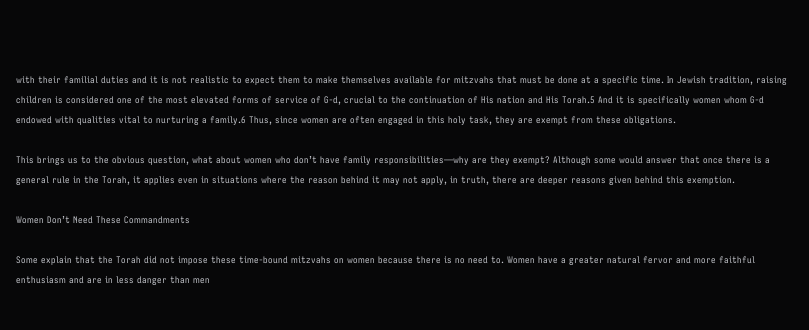with their familial duties and it is not realistic to expect them to make themselves available for mitzvahs that must be done at a specific time. In Jewish tradition, raising children is considered one of the most elevated forms of service of G‑d, crucial to the continuation of His nation and His Torah.5 And it is specifically women whom G‑d endowed with qualities vital to nurturing a family.6 Thus, since women are often engaged in this holy task, they are exempt from these obligations.

This brings us to the obvious question, what about women who don’t have family responsibilities—why are they exempt? Although some would answer that once there is a general rule in the Torah, it applies even in situations where the reason behind it may not apply, in truth, there are deeper reasons given behind this exemption.

Women Don’t Need These Commandments

Some explain that the Torah did not impose these time-bound mitzvahs on women because there is no need to. Women have a greater natural fervor and more faithful enthusiasm and are in less danger than men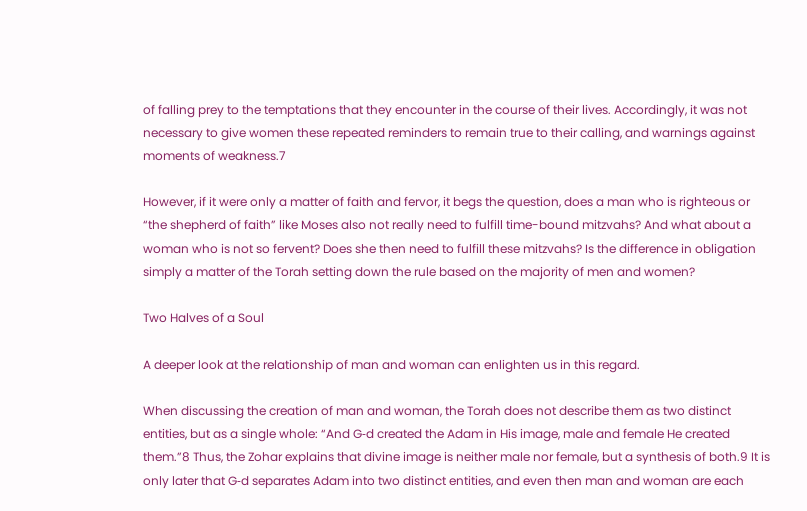of falling prey to the temptations that they encounter in the course of their lives. Accordingly, it was not necessary to give women these repeated reminders to remain true to their calling, and warnings against moments of weakness.7

However, if it were only a matter of faith and fervor, it begs the question, does a man who is righteous or “the shepherd of faith” like Moses also not really need to fulfill time-bound mitzvahs? And what about a woman who is not so fervent? Does she then need to fulfill these mitzvahs? Is the difference in obligation simply a matter of the Torah setting down the rule based on the majority of men and women?

Two Halves of a Soul

A deeper look at the relationship of man and woman can enlighten us in this regard.

When discussing the creation of man and woman, the Torah does not describe them as two distinct entities, but as a single whole: “And G‑d created the Adam in His image, male and female He created them.”8 Thus, the Zohar explains that divine image is neither male nor female, but a synthesis of both.9 It is only later that G‑d separates Adam into two distinct entities, and even then man and woman are each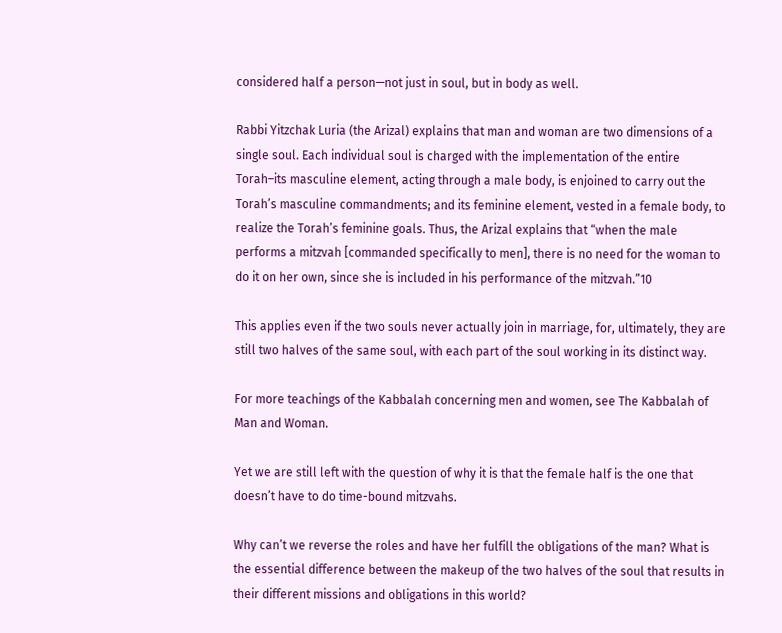considered half a person—not just in soul, but in body as well.

Rabbi Yitzchak Luria (the Arizal) explains that man and woman are two dimensions of a single soul. Each individual soul is charged with the implementation of the entire Torah–its masculine element, acting through a male body, is enjoined to carry out the Torah’s masculine commandments; and its feminine element, vested in a female body, to realize the Torah’s feminine goals. Thus, the Arizal explains that “when the male performs a mitzvah [commanded specifically to men], there is no need for the woman to do it on her own, since she is included in his performance of the mitzvah.”10

This applies even if the two souls never actually join in marriage, for, ultimately, they are still two halves of the same soul, with each part of the soul working in its distinct way.

For more teachings of the Kabbalah concerning men and women, see The Kabbalah of Man and Woman.

Yet we are still left with the question of why it is that the female half is the one that doesn’t have to do time-bound mitzvahs.

Why can’t we reverse the roles and have her fulfill the obligations of the man? What is the essential difference between the makeup of the two halves of the soul that results in their different missions and obligations in this world?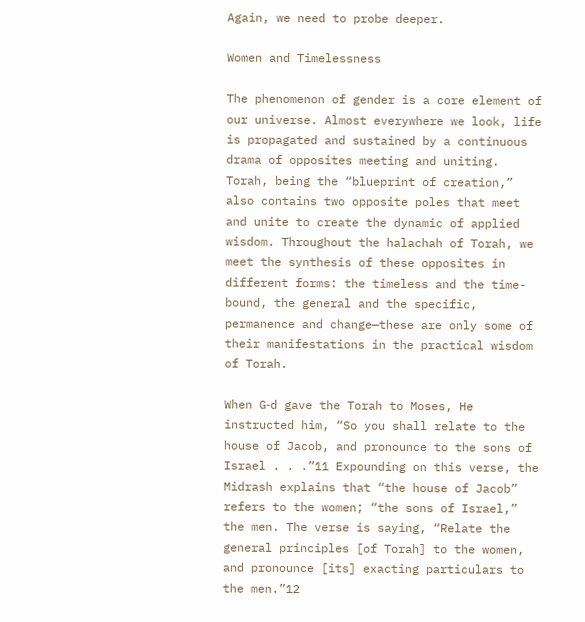Again, we need to probe deeper.

Women and Timelessness

The phenomenon of gender is a core element of our universe. Almost everywhere we look, life is propagated and sustained by a continuous drama of opposites meeting and uniting. Torah, being the “blueprint of creation,” also contains two opposite poles that meet and unite to create the dynamic of applied wisdom. Throughout the halachah of Torah, we meet the synthesis of these opposites in different forms: the timeless and the time-bound, the general and the specific, permanence and change—these are only some of their manifestations in the practical wisdom of Torah.

When G‑d gave the Torah to Moses, He instructed him, “So you shall relate to the house of Jacob, and pronounce to the sons of Israel . . .”11 Expounding on this verse, the Midrash explains that “the house of Jacob” refers to the women; “the sons of Israel,” the men. The verse is saying, “Relate the general principles [of Torah] to the women, and pronounce [its] exacting particulars to the men.”12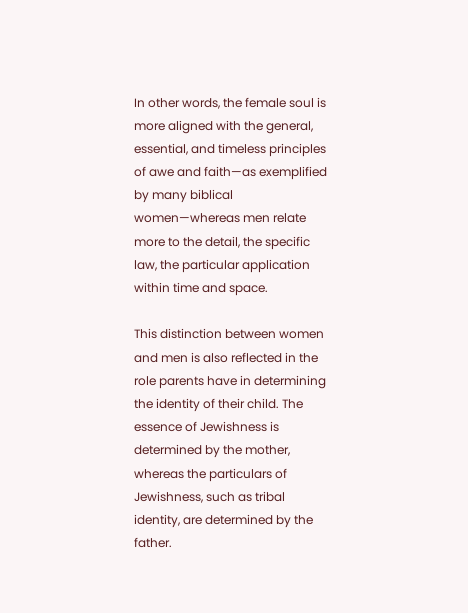In other words, the female soul is more aligned with the general, essential, and timeless principles of awe and faith—as exemplified by many biblical women—whereas men relate more to the detail, the specific law, the particular application within time and space.

This distinction between women and men is also reflected in the role parents have in determining the identity of their child. The essence of Jewishness is determined by the mother, whereas the particulars of Jewishness, such as tribal identity, are determined by the father.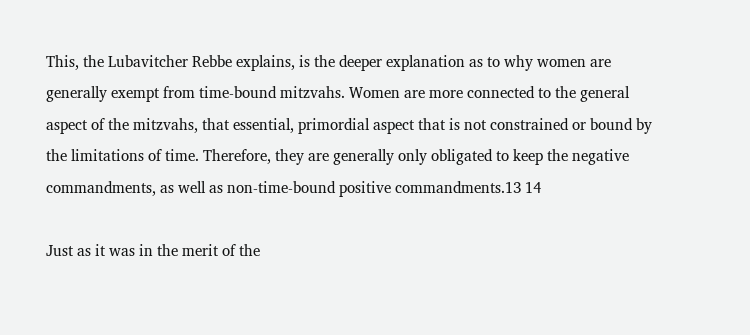This, the Lubavitcher Rebbe explains, is the deeper explanation as to why women are generally exempt from time-bound mitzvahs. Women are more connected to the general aspect of the mitzvahs, that essential, primordial aspect that is not constrained or bound by the limitations of time. Therefore, they are generally only obligated to keep the negative commandments, as well as non-time-bound positive commandments.13 14

Just as it was in the merit of the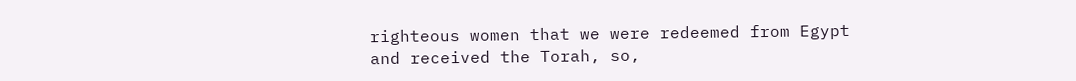righteous women that we were redeemed from Egypt and received the Torah, so,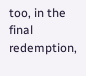too, in the final redemption,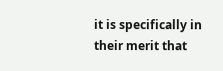it is specifically in their merit that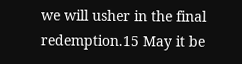we will usher in the final redemption.15 May it be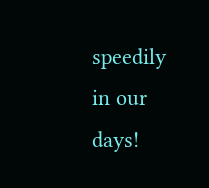speedily in our days!